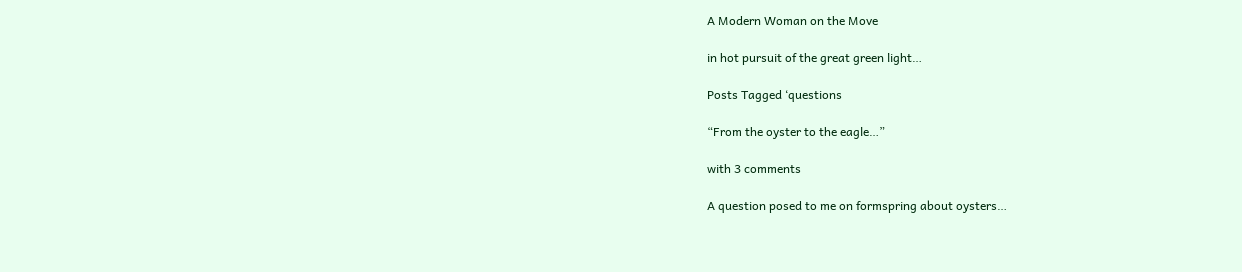A Modern Woman on the Move

in hot pursuit of the great green light…

Posts Tagged ‘questions

“From the oyster to the eagle…”

with 3 comments

A question posed to me on formspring about oysters…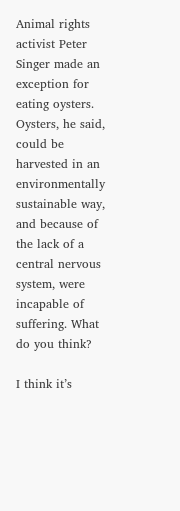Animal rights activist Peter Singer made an exception for eating oysters. Oysters, he said, could be harvested in an environmentally sustainable way, and because of the lack of a central nervous system, were incapable of suffering. What do you think?

I think it’s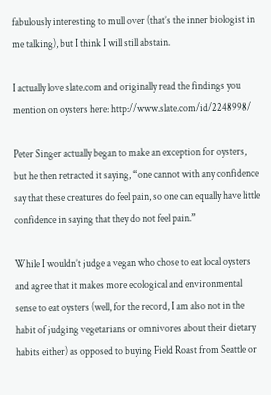fabulously interesting to mull over (that’s the inner biologist in me talking), but I think I will still abstain.

I actually love slate.com and originally read the findings you mention on oysters here: http://www.slate.com/id/2248998/

Peter Singer actually began to make an exception for oysters, but he then retracted it saying, “one cannot with any confidence say that these creatures do feel pain, so one can equally have little confidence in saying that they do not feel pain.”

While I wouldn’t judge a vegan who chose to eat local oysters and agree that it makes more ecological and environmental sense to eat oysters (well, for the record, I am also not in the habit of judging vegetarians or omnivores about their dietary habits either) as opposed to buying Field Roast from Seattle or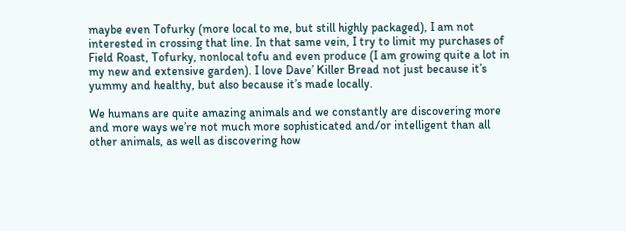maybe even Tofurky (more local to me, but still highly packaged), I am not interested in crossing that line. In that same vein, I try to limit my purchases of Field Roast, Tofurky, nonlocal tofu and even produce (I am growing quite a lot in my new and extensive garden). I love Dave’ Killer Bread not just because it’s yummy and healthy, but also because it’s made locally.

We humans are quite amazing animals and we constantly are discovering more and more ways we’re not much more sophisticated and/or intelligent than all other animals, as well as discovering how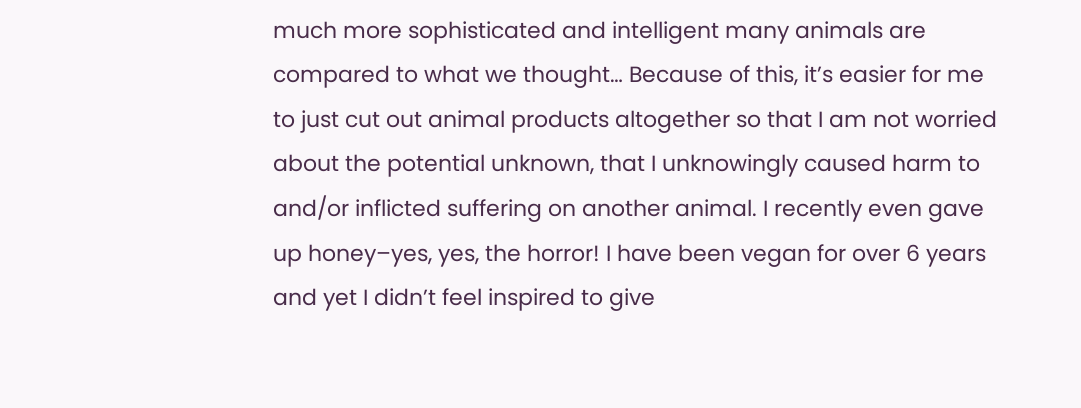much more sophisticated and intelligent many animals are compared to what we thought… Because of this, it’s easier for me to just cut out animal products altogether so that I am not worried about the potential unknown, that I unknowingly caused harm to and/or inflicted suffering on another animal. I recently even gave up honey–yes, yes, the horror! I have been vegan for over 6 years and yet I didn’t feel inspired to give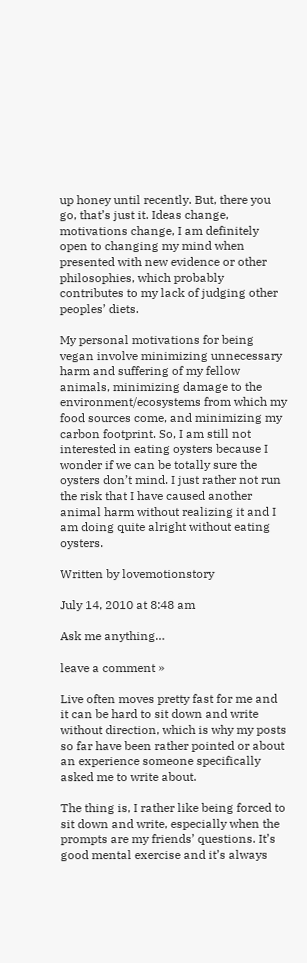up honey until recently. But, there you go, that’s just it. Ideas change, motivations change, I am definitely open to changing my mind when presented with new evidence or other philosophies, which probably contributes to my lack of judging other peoples’ diets.

My personal motivations for being vegan involve minimizing unnecessary harm and suffering of my fellow animals, minimizing damage to the environment/ecosystems from which my food sources come, and minimizing my carbon footprint. So, I am still not interested in eating oysters because I wonder if we can be totally sure the oysters don’t mind. I just rather not run the risk that I have caused another animal harm without realizing it and I am doing quite alright without eating oysters.

Written by lovemotionstory

July 14, 2010 at 8:48 am

Ask me anything…

leave a comment »

Live often moves pretty fast for me and it can be hard to sit down and write without direction, which is why my posts so far have been rather pointed or about an experience someone specifically asked me to write about.

The thing is, I rather like being forced to sit down and write, especially when the prompts are my friends’ questions. It’s good mental exercise and it’s always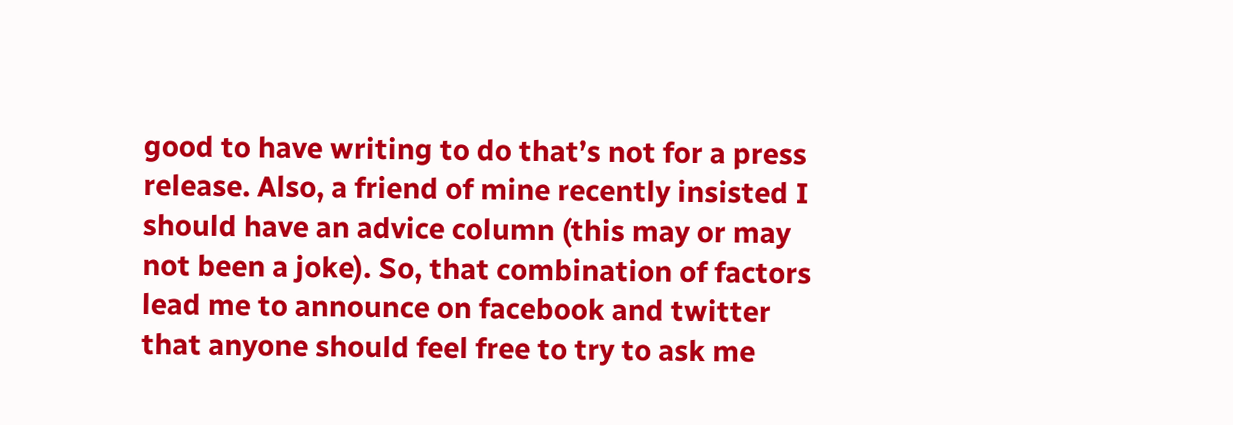good to have writing to do that’s not for a press release. Also, a friend of mine recently insisted I should have an advice column (this may or may not been a joke). So, that combination of factors lead me to announce on facebook and twitter that anyone should feel free to try to ask me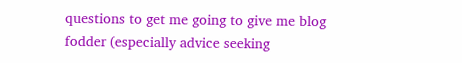questions to get me going to give me blog fodder (especially advice seeking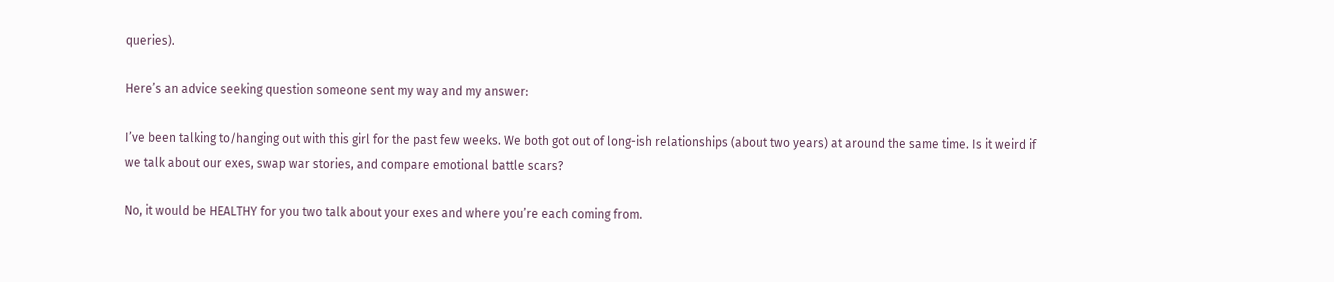queries).

Here’s an advice seeking question someone sent my way and my answer:

I’ve been talking to/hanging out with this girl for the past few weeks. We both got out of long-ish relationships (about two years) at around the same time. Is it weird if we talk about our exes, swap war stories, and compare emotional battle scars?

No, it would be HEALTHY for you two talk about your exes and where you’re each coming from.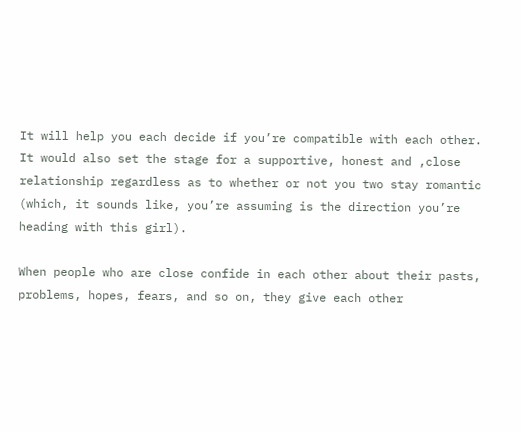It will help you each decide if you’re compatible with each other. It would also set the stage for a supportive, honest and ,close relationship regardless as to whether or not you two stay romantic (which, it sounds like, you’re assuming is the direction you’re heading with this girl).

When people who are close confide in each other about their pasts, problems, hopes, fears, and so on, they give each other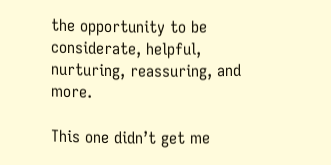the opportunity to be considerate, helpful, nurturing, reassuring, and more.

This one didn’t get me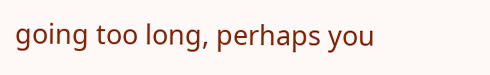going too long, perhaps you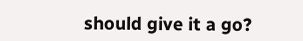should give it a go?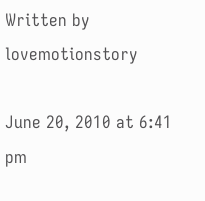Written by lovemotionstory

June 20, 2010 at 6:41 pm